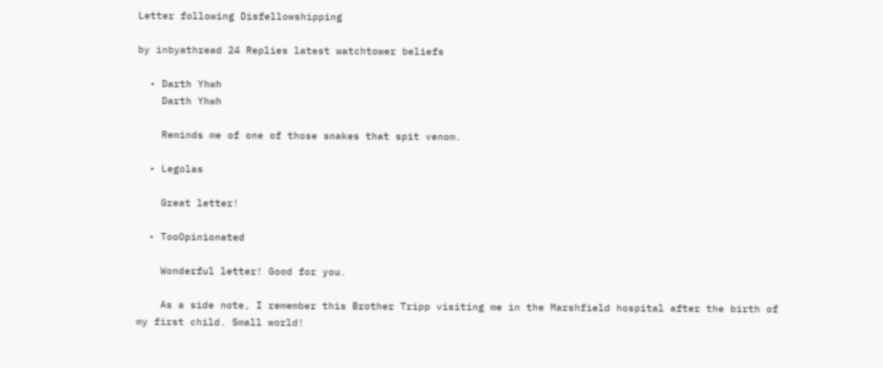Letter following Disfellowshipping

by inbyathread 24 Replies latest watchtower beliefs

  • Darth Yhwh
    Darth Yhwh

    Reminds me of one of those snakes that spit venom.

  • Legolas

    Great letter!

  • TooOpinionated

    Wonderful letter! Good for you.

    As a side note, I remember this Brother Tripp visiting me in the Marshfield hospital after the birth of my first child. Small world!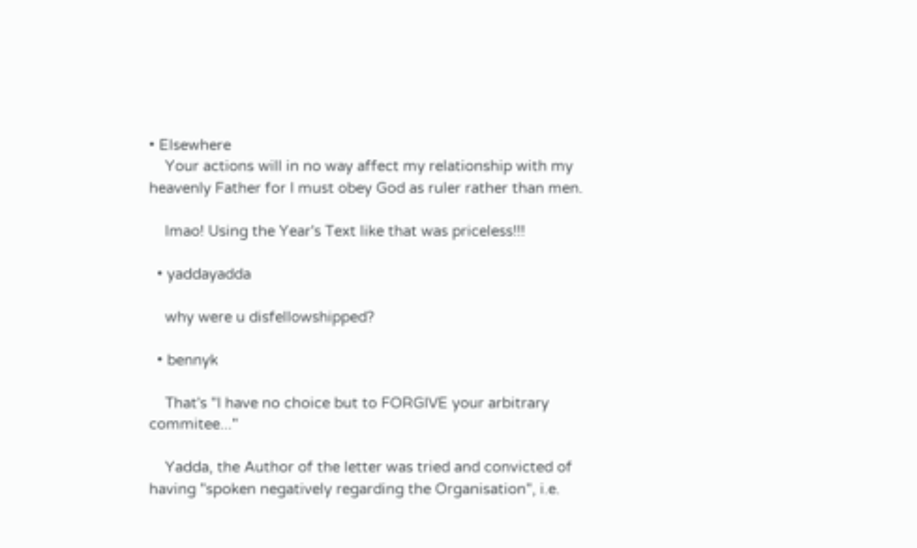• Elsewhere
    Your actions will in no way affect my relationship with my heavenly Father for I must obey God as ruler rather than men.

    lmao! Using the Year's Text like that was priceless!!!

  • yaddayadda

    why were u disfellowshipped?

  • bennyk

    That's "I have no choice but to FORGIVE your arbitrary commitee..."

    Yadda, the Author of the letter was tried and convicted of having "spoken negatively regarding the Organisation", i.e.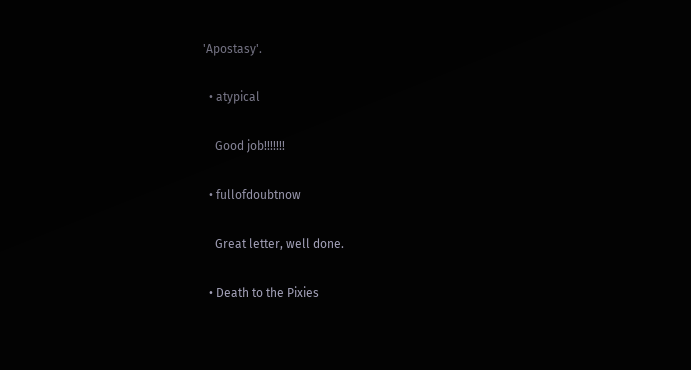'Apostasy'.

  • atypical

    Good job!!!!!!!

  • fullofdoubtnow

    Great letter, well done.

  • Death to the Pixies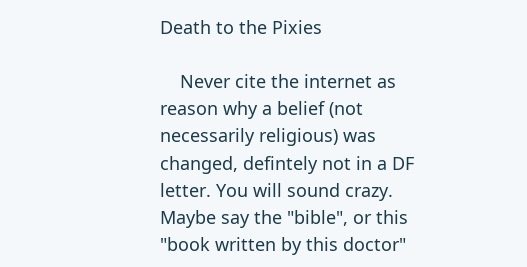Death to the Pixies

    Never cite the internet as reason why a belief (not necessarily religious) was changed, defintely not in a DF letter. You will sound crazy. Maybe say the "bible", or this "book written by this doctor"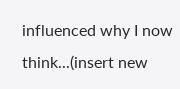influenced why I now think...(insert new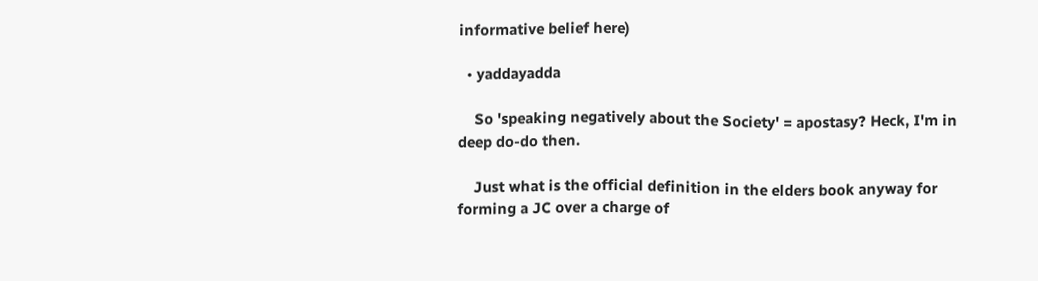informative belief here)

  • yaddayadda

    So 'speaking negatively about the Society' = apostasy? Heck, I'm in deep do-do then.

    Just what is the official definition in the elders book anyway for forming a JC over a charge of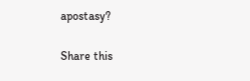apostasy?

Share this